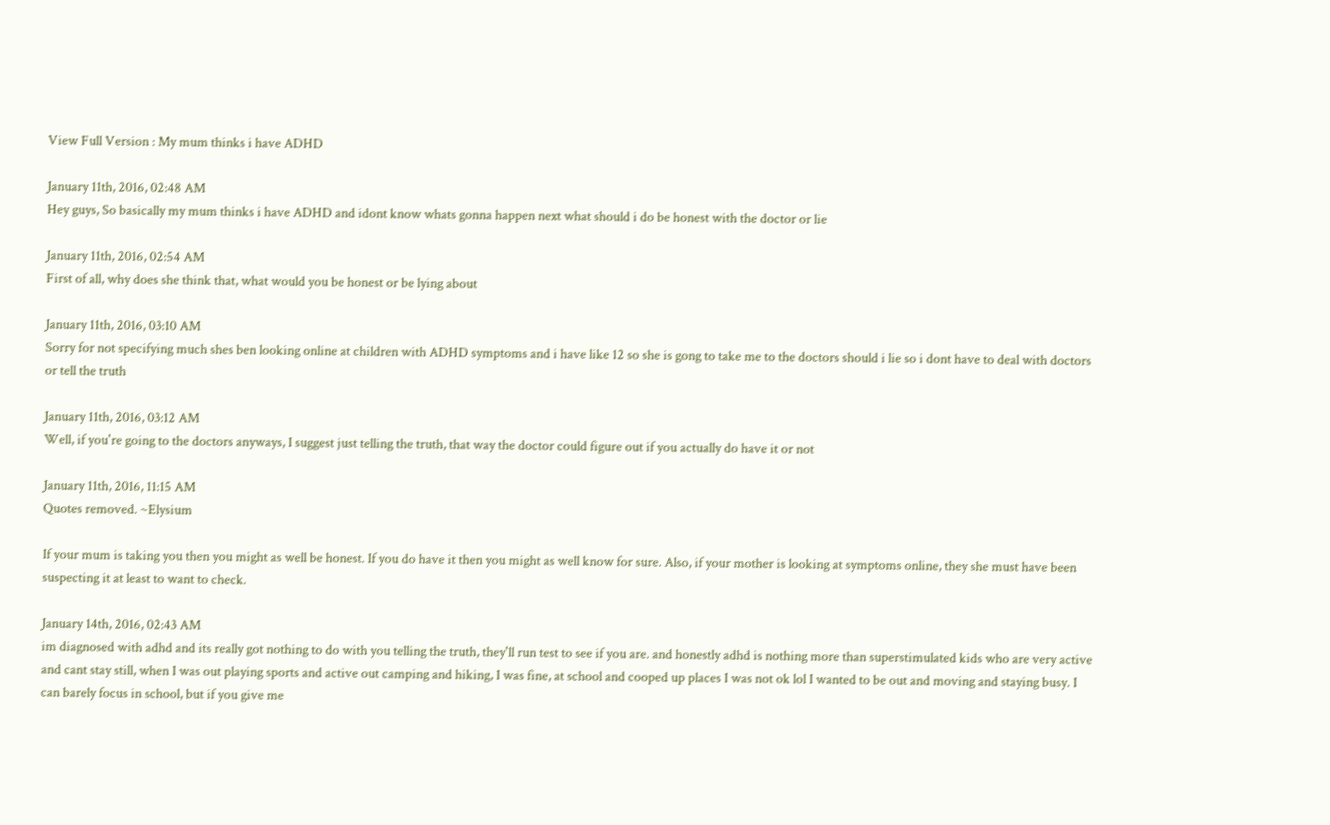View Full Version : My mum thinks i have ADHD

January 11th, 2016, 02:48 AM
Hey guys, So basically my mum thinks i have ADHD and idont know whats gonna happen next what should i do be honest with the doctor or lie

January 11th, 2016, 02:54 AM
First of all, why does she think that, what would you be honest or be lying about

January 11th, 2016, 03:10 AM
Sorry for not specifying much shes ben looking online at children with ADHD symptoms and i have like 12 so she is gong to take me to the doctors should i lie so i dont have to deal with doctors or tell the truth

January 11th, 2016, 03:12 AM
Well, if you're going to the doctors anyways, I suggest just telling the truth, that way the doctor could figure out if you actually do have it or not

January 11th, 2016, 11:15 AM
Quotes removed. ~Elysium

If your mum is taking you then you might as well be honest. If you do have it then you might as well know for sure. Also, if your mother is looking at symptoms online, they she must have been suspecting it at least to want to check.

January 14th, 2016, 02:43 AM
im diagnosed with adhd and its really got nothing to do with you telling the truth, they'll run test to see if you are. and honestly adhd is nothing more than superstimulated kids who are very active and cant stay still, when I was out playing sports and active out camping and hiking, I was fine, at school and cooped up places I was not ok lol I wanted to be out and moving and staying busy. I can barely focus in school, but if you give me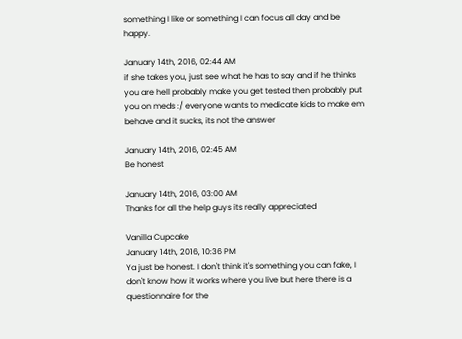something I like or something I can focus all day and be happy.

January 14th, 2016, 02:44 AM
if she takes you, just see what he has to say and if he thinks you are hell probably make you get tested then probably put you on meds :/ everyone wants to medicate kids to make em behave and it sucks, its not the answer

January 14th, 2016, 02:45 AM
Be honest

January 14th, 2016, 03:00 AM
Thanks for all the help guys its really appreciated

Vanilla Cupcake
January 14th, 2016, 10:36 PM
Ya just be honest. I don't think it's something you can fake, I don't know how it works where you live but here there is a questionnaire for the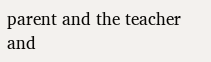parent and the teacher and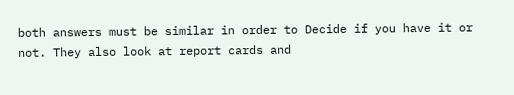both answers must be similar in order to Decide if you have it or not. They also look at report cards and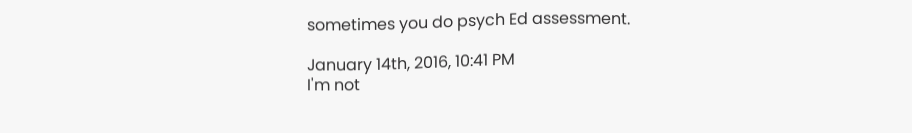sometimes you do psych Ed assessment.

January 14th, 2016, 10:41 PM
I'm not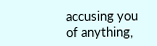accusing you of anything,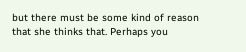but there must be some kind of reason that she thinks that. Perhaps you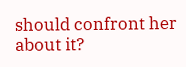should confront her about it?